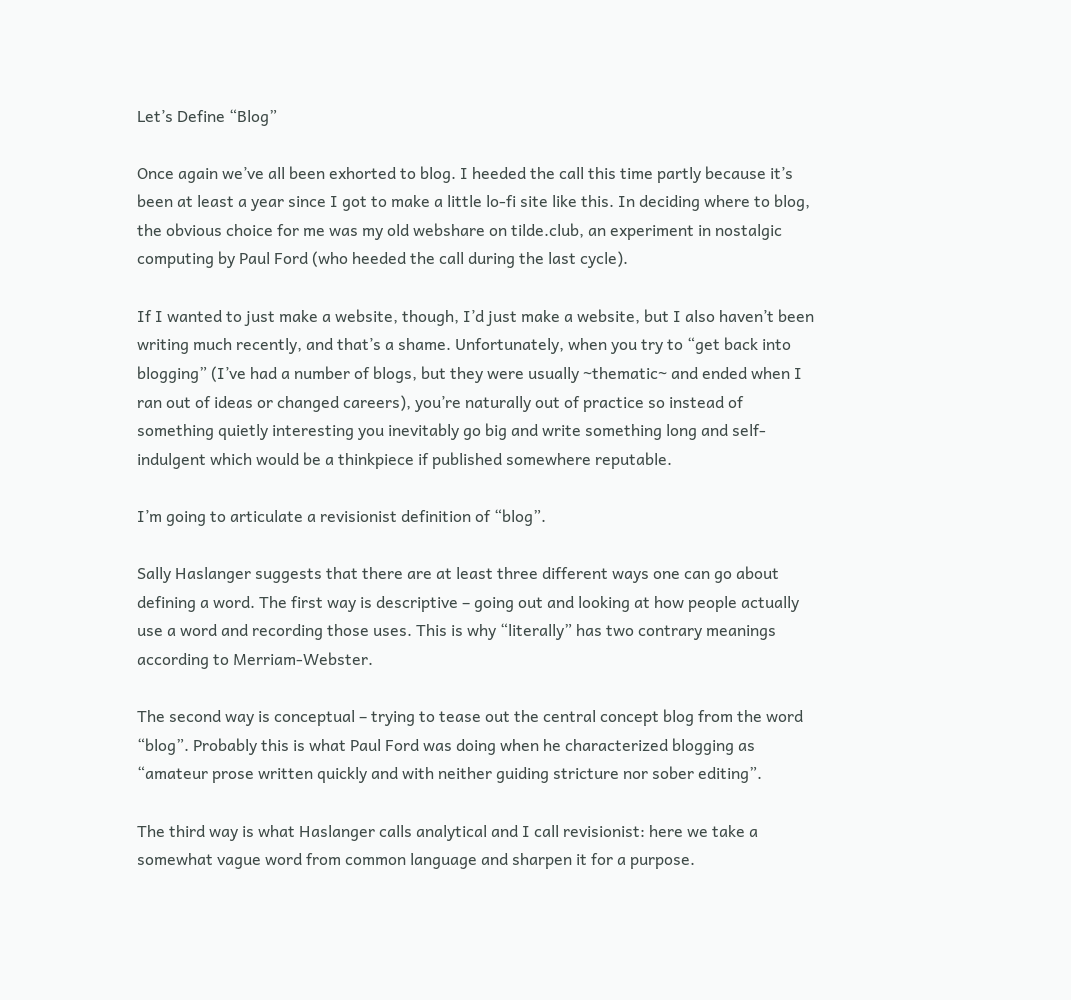Let’s Define “Blog”

Once again we’ve all been exhorted to blog. I heeded the call this time partly because it’s been at least a year since I got to make a little lo-fi site like this. In deciding where to blog, the obvious choice for me was my old webshare on tilde.club, an experiment in nostalgic computing by Paul Ford (who heeded the call during the last cycle).

If I wanted to just make a website, though, I’d just make a website, but I also haven’t been writing much recently, and that’s a shame. Unfortunately, when you try to “get back into blogging” (I’ve had a number of blogs, but they were usually ~thematic~ and ended when I ran out of ideas or changed careers), you’re naturally out of practice so instead of something quietly interesting you inevitably go big and write something long and self-indulgent which would be a thinkpiece if published somewhere reputable.

I’m going to articulate a revisionist definition of “blog”.

Sally Haslanger suggests that there are at least three different ways one can go about defining a word. The first way is descriptive – going out and looking at how people actually use a word and recording those uses. This is why “literally” has two contrary meanings according to Merriam-Webster.

The second way is conceptual – trying to tease out the central concept blog from the word “blog”. Probably this is what Paul Ford was doing when he characterized blogging as “amateur prose written quickly and with neither guiding stricture nor sober editing”.

The third way is what Haslanger calls analytical and I call revisionist: here we take a somewhat vague word from common language and sharpen it for a purpose.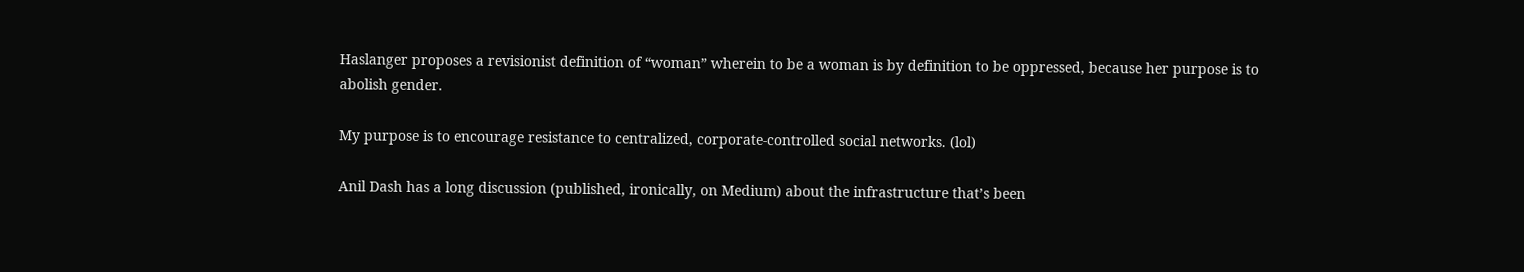Haslanger proposes a revisionist definition of “woman” wherein to be a woman is by definition to be oppressed, because her purpose is to abolish gender.

My purpose is to encourage resistance to centralized, corporate-controlled social networks. (lol)

Anil Dash has a long discussion (published, ironically, on Medium) about the infrastructure that’s been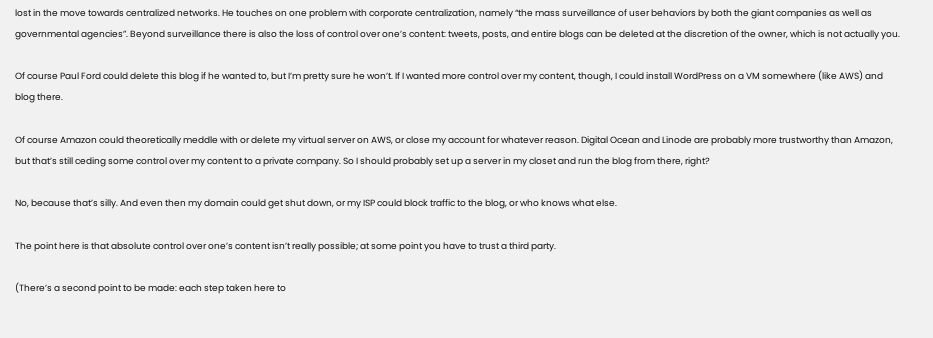lost in the move towards centralized networks. He touches on one problem with corporate centralization, namely “the mass surveillance of user behaviors by both the giant companies as well as governmental agencies”. Beyond surveillance there is also the loss of control over one’s content: tweets, posts, and entire blogs can be deleted at the discretion of the owner, which is not actually you.

Of course Paul Ford could delete this blog if he wanted to, but I’m pretty sure he won’t. If I wanted more control over my content, though, I could install WordPress on a VM somewhere (like AWS) and blog there.

Of course Amazon could theoretically meddle with or delete my virtual server on AWS, or close my account for whatever reason. Digital Ocean and Linode are probably more trustworthy than Amazon, but that’s still ceding some control over my content to a private company. So I should probably set up a server in my closet and run the blog from there, right?

No, because that’s silly. And even then my domain could get shut down, or my ISP could block traffic to the blog, or who knows what else.

The point here is that absolute control over one’s content isn’t really possible; at some point you have to trust a third party.

(There’s a second point to be made: each step taken here to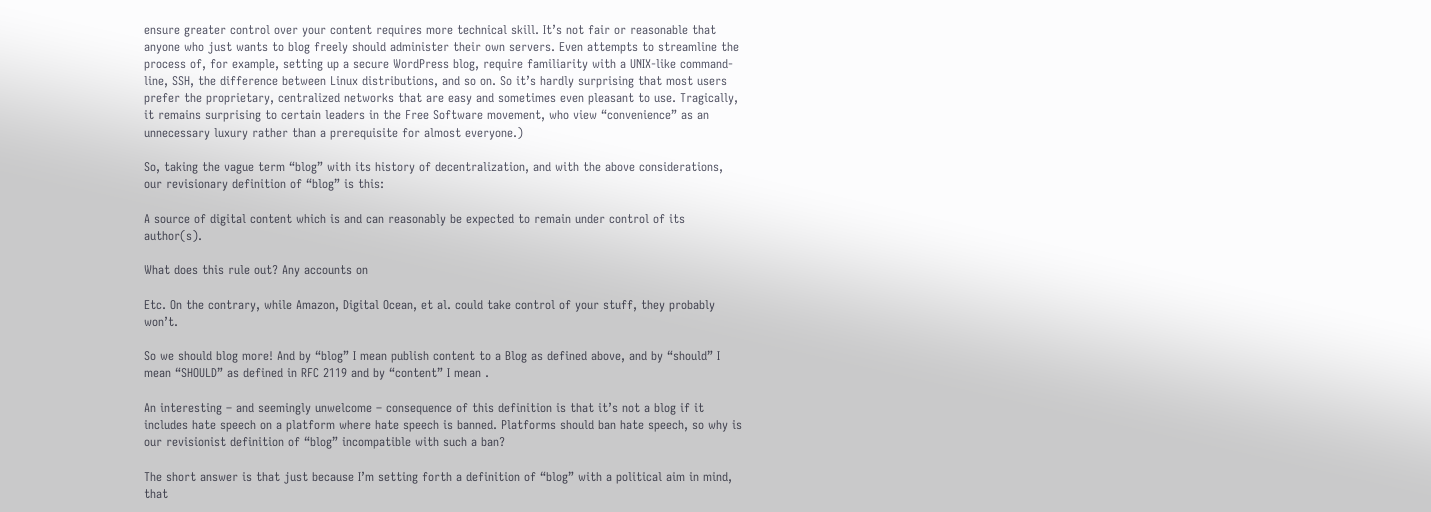ensure greater control over your content requires more technical skill. It’s not fair or reasonable that anyone who just wants to blog freely should administer their own servers. Even attempts to streamline the process of, for example, setting up a secure WordPress blog, require familiarity with a UNIX-like command-line, SSH, the difference between Linux distributions, and so on. So it’s hardly surprising that most users prefer the proprietary, centralized networks that are easy and sometimes even pleasant to use. Tragically, it remains surprising to certain leaders in the Free Software movement, who view “convenience” as an unnecessary luxury rather than a prerequisite for almost everyone.)

So, taking the vague term “blog” with its history of decentralization, and with the above considerations, our revisionary definition of “blog” is this:

A source of digital content which is and can reasonably be expected to remain under control of its author(s).

What does this rule out? Any accounts on

Etc. On the contrary, while Amazon, Digital Ocean, et al. could take control of your stuff, they probably won’t.

So we should blog more! And by “blog” I mean publish content to a Blog as defined above, and by “should” I mean “SHOULD” as defined in RFC 2119 and by “content” I mean .

An interesting – and seemingly unwelcome – consequence of this definition is that it’s not a blog if it includes hate speech on a platform where hate speech is banned. Platforms should ban hate speech, so why is our revisionist definition of “blog” incompatible with such a ban?

The short answer is that just because I’m setting forth a definition of “blog” with a political aim in mind, that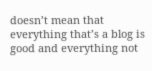doesn’t mean that everything that’s a blog is good and everything not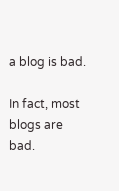a blog is bad.

In fact, most blogs are bad.